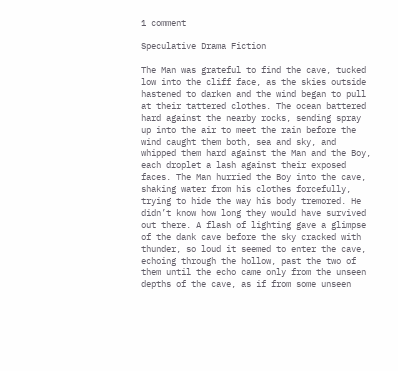1 comment

Speculative Drama Fiction

The Man was grateful to find the cave, tucked low into the cliff face, as the skies outside hastened to darken and the wind began to pull at their tattered clothes. The ocean battered hard against the nearby rocks, sending spray up into the air to meet the rain before the wind caught them both, sea and sky, and whipped them hard against the Man and the Boy, each droplet a lash against their exposed faces. The Man hurried the Boy into the cave, shaking water from his clothes forcefully, trying to hide the way his body tremored. He didn’t know how long they would have survived out there. A flash of lighting gave a glimpse of the dank cave before the sky cracked with thunder, so loud it seemed to enter the cave, echoing through the hollow, past the two of them until the echo came only from the unseen depths of the cave, as if from some unseen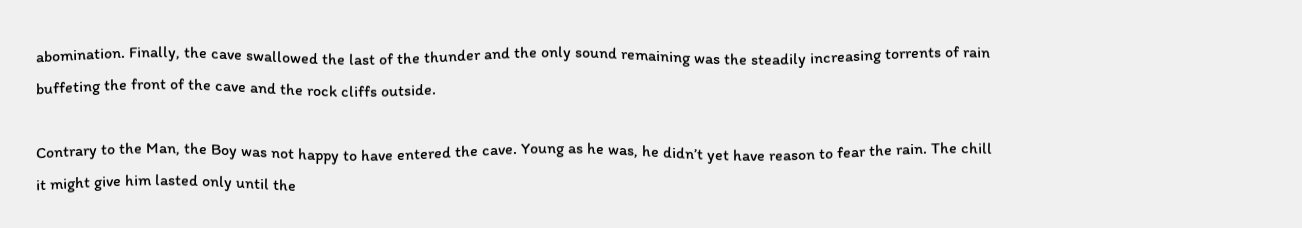abomination. Finally, the cave swallowed the last of the thunder and the only sound remaining was the steadily increasing torrents of rain buffeting the front of the cave and the rock cliffs outside.

Contrary to the Man, the Boy was not happy to have entered the cave. Young as he was, he didn’t yet have reason to fear the rain. The chill it might give him lasted only until the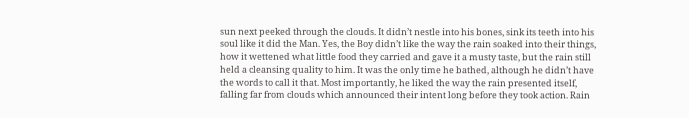sun next peeked through the clouds. It didn’t nestle into his bones, sink its teeth into his soul like it did the Man. Yes, the Boy didn’t like the way the rain soaked into their things, how it wettened what little food they carried and gave it a musty taste, but the rain still held a cleansing quality to him. It was the only time he bathed, although he didn’t have the words to call it that. Most importantly, he liked the way the rain presented itself, falling far from clouds which announced their intent long before they took action. Rain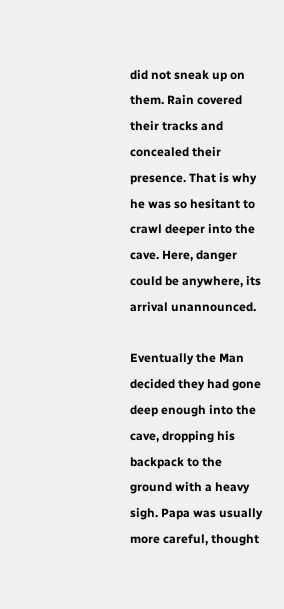did not sneak up on them. Rain covered their tracks and concealed their presence. That is why he was so hesitant to crawl deeper into the cave. Here, danger could be anywhere, its arrival unannounced.

Eventually the Man decided they had gone deep enough into the cave, dropping his backpack to the ground with a heavy sigh. Papa was usually more careful, thought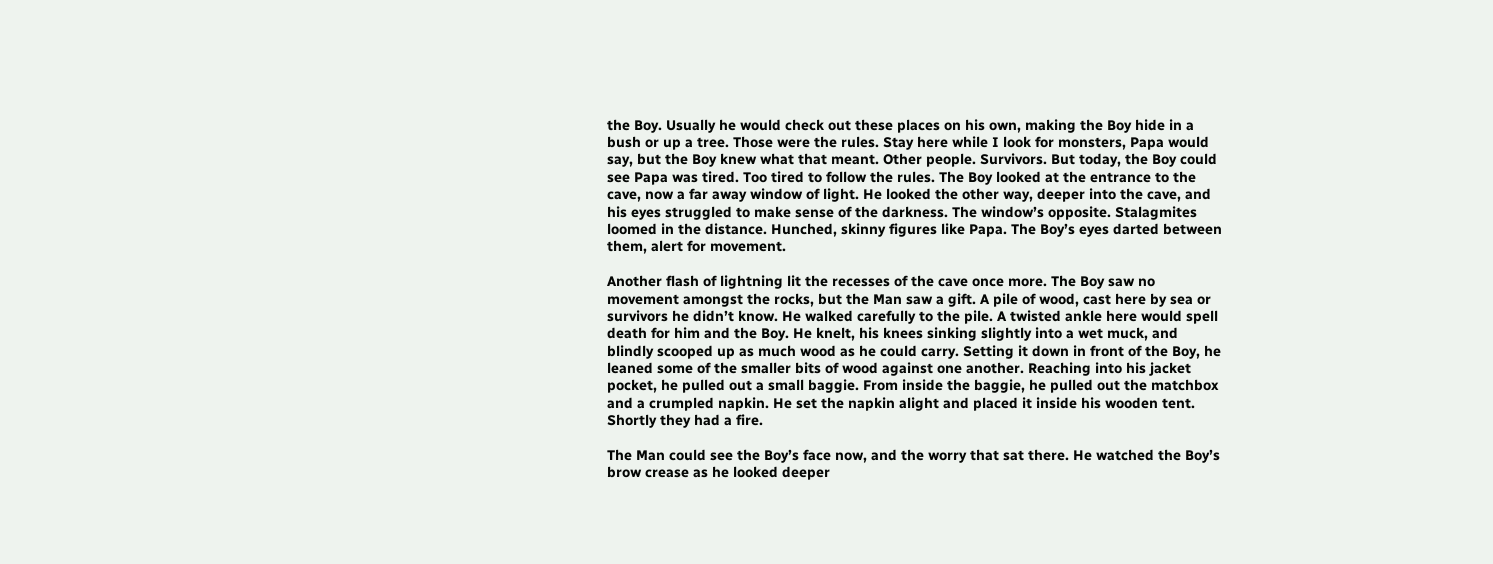the Boy. Usually he would check out these places on his own, making the Boy hide in a bush or up a tree. Those were the rules. Stay here while I look for monsters, Papa would say, but the Boy knew what that meant. Other people. Survivors. But today, the Boy could see Papa was tired. Too tired to follow the rules. The Boy looked at the entrance to the cave, now a far away window of light. He looked the other way, deeper into the cave, and his eyes struggled to make sense of the darkness. The window’s opposite. Stalagmites loomed in the distance. Hunched, skinny figures like Papa. The Boy’s eyes darted between them, alert for movement.

Another flash of lightning lit the recesses of the cave once more. The Boy saw no movement amongst the rocks, but the Man saw a gift. A pile of wood, cast here by sea or survivors he didn’t know. He walked carefully to the pile. A twisted ankle here would spell death for him and the Boy. He knelt, his knees sinking slightly into a wet muck, and blindly scooped up as much wood as he could carry. Setting it down in front of the Boy, he leaned some of the smaller bits of wood against one another. Reaching into his jacket pocket, he pulled out a small baggie. From inside the baggie, he pulled out the matchbox and a crumpled napkin. He set the napkin alight and placed it inside his wooden tent. Shortly they had a fire.

The Man could see the Boy’s face now, and the worry that sat there. He watched the Boy’s brow crease as he looked deeper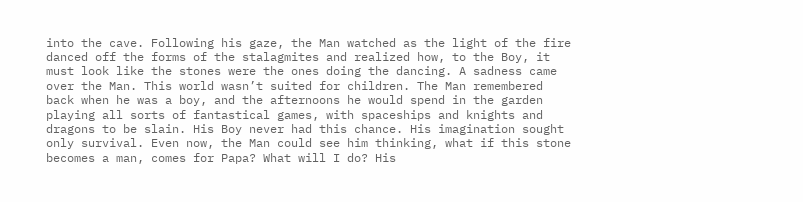into the cave. Following his gaze, the Man watched as the light of the fire danced off the forms of the stalagmites and realized how, to the Boy, it must look like the stones were the ones doing the dancing. A sadness came over the Man. This world wasn’t suited for children. The Man remembered back when he was a boy, and the afternoons he would spend in the garden playing all sorts of fantastical games, with spaceships and knights and dragons to be slain. His Boy never had this chance. His imagination sought only survival. Even now, the Man could see him thinking, what if this stone becomes a man, comes for Papa? What will I do? His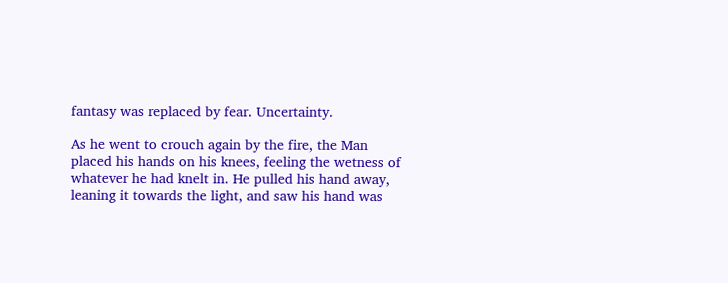fantasy was replaced by fear. Uncertainty.

As he went to crouch again by the fire, the Man placed his hands on his knees, feeling the wetness of whatever he had knelt in. He pulled his hand away, leaning it towards the light, and saw his hand was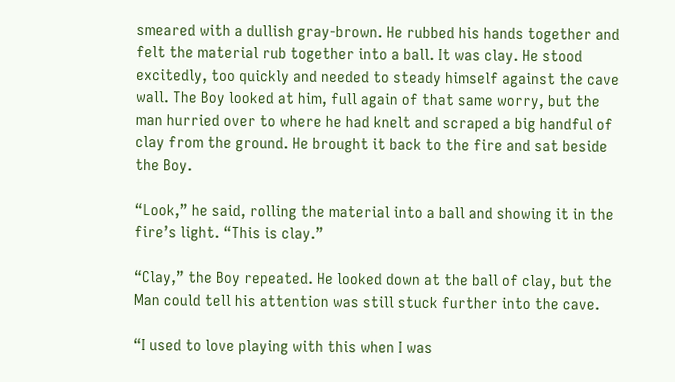smeared with a dullish gray-brown. He rubbed his hands together and felt the material rub together into a ball. It was clay. He stood excitedly, too quickly and needed to steady himself against the cave wall. The Boy looked at him, full again of that same worry, but the man hurried over to where he had knelt and scraped a big handful of clay from the ground. He brought it back to the fire and sat beside the Boy.

“Look,” he said, rolling the material into a ball and showing it in the fire’s light. “This is clay.”

“Clay,” the Boy repeated. He looked down at the ball of clay, but the Man could tell his attention was still stuck further into the cave.

“I used to love playing with this when I was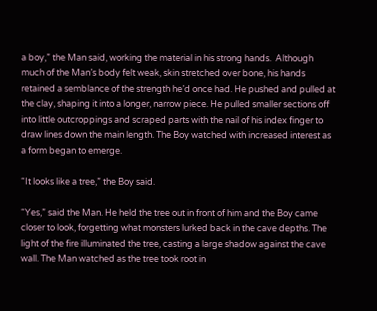a boy,” the Man said, working the material in his strong hands.  Although much of the Man’s body felt weak, skin stretched over bone, his hands retained a semblance of the strength he’d once had. He pushed and pulled at the clay, shaping it into a longer, narrow piece. He pulled smaller sections off into little outcroppings and scraped parts with the nail of his index finger to draw lines down the main length. The Boy watched with increased interest as a form began to emerge.

“It looks like a tree,” the Boy said.

“Yes,” said the Man. He held the tree out in front of him and the Boy came closer to look, forgetting what monsters lurked back in the cave depths. The light of the fire illuminated the tree, casting a large shadow against the cave wall. The Man watched as the tree took root in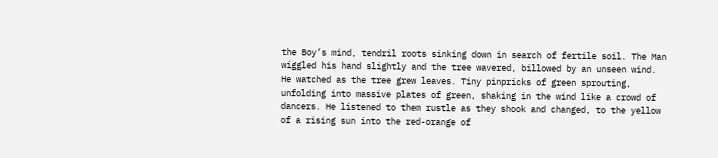the Boy’s mind, tendril roots sinking down in search of fertile soil. The Man wiggled his hand slightly and the tree wavered, billowed by an unseen wind. He watched as the tree grew leaves. Tiny pinpricks of green sprouting, unfolding into massive plates of green, shaking in the wind like a crowd of dancers. He listened to them rustle as they shook and changed, to the yellow of a rising sun into the red-orange of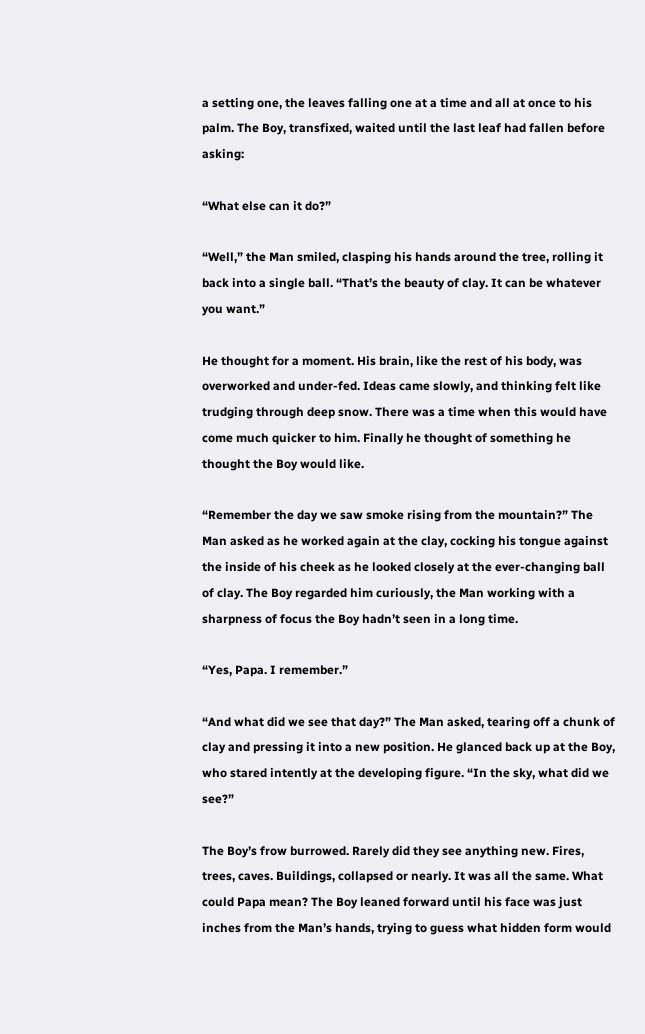a setting one, the leaves falling one at a time and all at once to his palm. The Boy, transfixed, waited until the last leaf had fallen before asking:

“What else can it do?”

“Well,” the Man smiled, clasping his hands around the tree, rolling it back into a single ball. “That’s the beauty of clay. It can be whatever you want.”

He thought for a moment. His brain, like the rest of his body, was overworked and under-fed. Ideas came slowly, and thinking felt like trudging through deep snow. There was a time when this would have come much quicker to him. Finally he thought of something he thought the Boy would like.

“Remember the day we saw smoke rising from the mountain?” The Man asked as he worked again at the clay, cocking his tongue against the inside of his cheek as he looked closely at the ever-changing ball of clay. The Boy regarded him curiously, the Man working with a sharpness of focus the Boy hadn’t seen in a long time.

“Yes, Papa. I remember.”

“And what did we see that day?” The Man asked, tearing off a chunk of clay and pressing it into a new position. He glanced back up at the Boy, who stared intently at the developing figure. “In the sky, what did we see?”

The Boy’s frow burrowed. Rarely did they see anything new. Fires, trees, caves. Buildings, collapsed or nearly. It was all the same. What could Papa mean? The Boy leaned forward until his face was just inches from the Man’s hands, trying to guess what hidden form would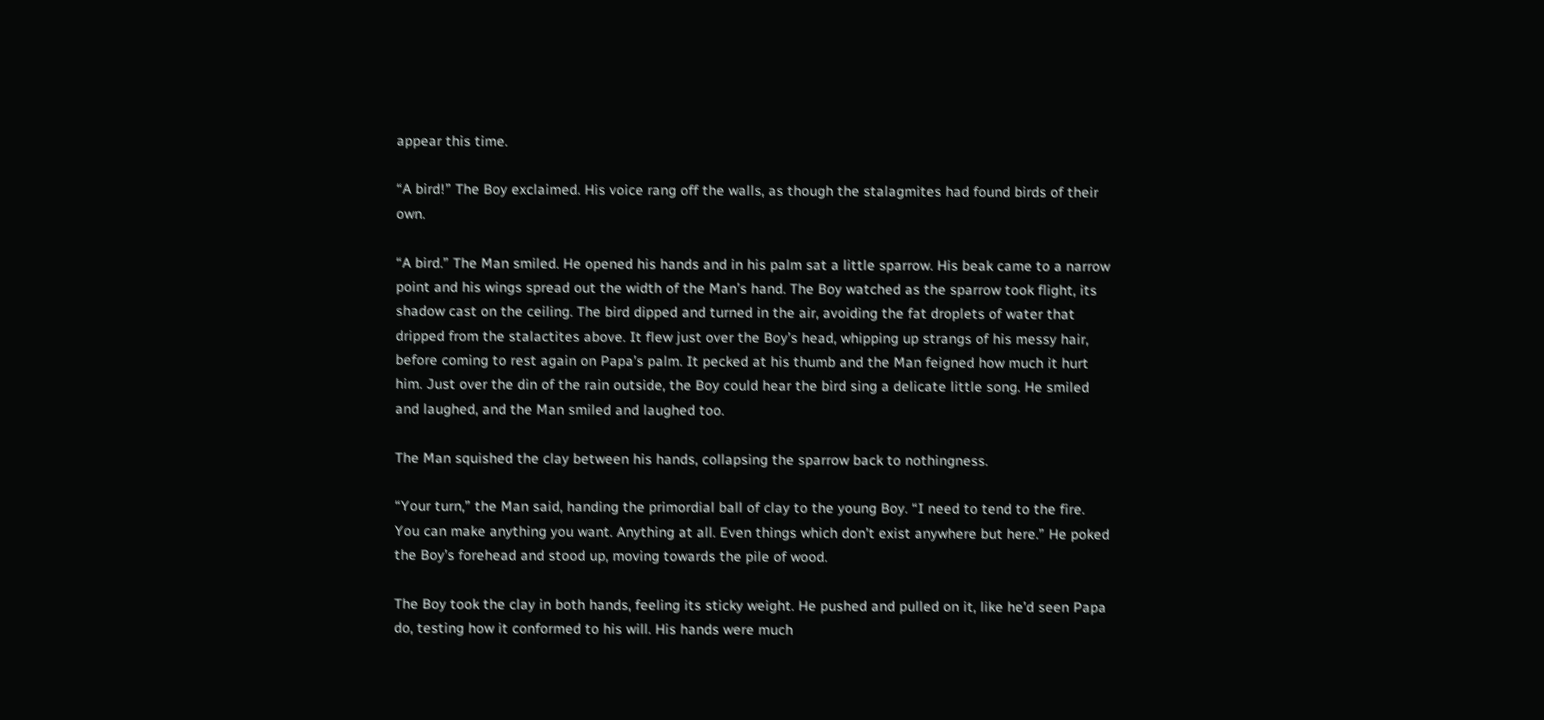appear this time.

“A bird!” The Boy exclaimed. His voice rang off the walls, as though the stalagmites had found birds of their own.

“A bird.” The Man smiled. He opened his hands and in his palm sat a little sparrow. His beak came to a narrow point and his wings spread out the width of the Man’s hand. The Boy watched as the sparrow took flight, its shadow cast on the ceiling. The bird dipped and turned in the air, avoiding the fat droplets of water that dripped from the stalactites above. It flew just over the Boy’s head, whipping up strangs of his messy hair, before coming to rest again on Papa’s palm. It pecked at his thumb and the Man feigned how much it hurt him. Just over the din of the rain outside, the Boy could hear the bird sing a delicate little song. He smiled and laughed, and the Man smiled and laughed too.

The Man squished the clay between his hands, collapsing the sparrow back to nothingness.

“Your turn,” the Man said, handing the primordial ball of clay to the young Boy. “I need to tend to the fire. You can make anything you want. Anything at all. Even things which don’t exist anywhere but here.” He poked the Boy’s forehead and stood up, moving towards the pile of wood.

The Boy took the clay in both hands, feeling its sticky weight. He pushed and pulled on it, like he’d seen Papa do, testing how it conformed to his will. His hands were much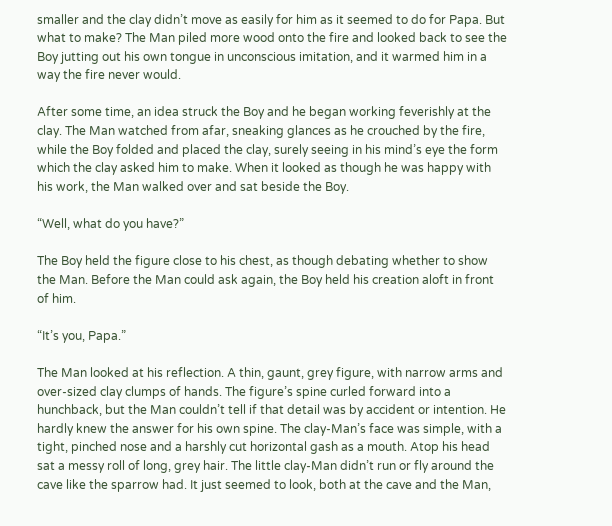smaller and the clay didn’t move as easily for him as it seemed to do for Papa. But what to make? The Man piled more wood onto the fire and looked back to see the Boy jutting out his own tongue in unconscious imitation, and it warmed him in a way the fire never would.

After some time, an idea struck the Boy and he began working feverishly at the clay. The Man watched from afar, sneaking glances as he crouched by the fire, while the Boy folded and placed the clay, surely seeing in his mind’s eye the form which the clay asked him to make. When it looked as though he was happy with his work, the Man walked over and sat beside the Boy.

“Well, what do you have?”

The Boy held the figure close to his chest, as though debating whether to show the Man. Before the Man could ask again, the Boy held his creation aloft in front of him.

“It’s you, Papa.”

The Man looked at his reflection. A thin, gaunt, grey figure, with narrow arms and over-sized clay clumps of hands. The figure’s spine curled forward into a hunchback, but the Man couldn’t tell if that detail was by accident or intention. He hardly knew the answer for his own spine. The clay-Man’s face was simple, with a tight, pinched nose and a harshly cut horizontal gash as a mouth. Atop his head sat a messy roll of long, grey hair. The little clay-Man didn’t run or fly around the cave like the sparrow had. It just seemed to look, both at the cave and the Man,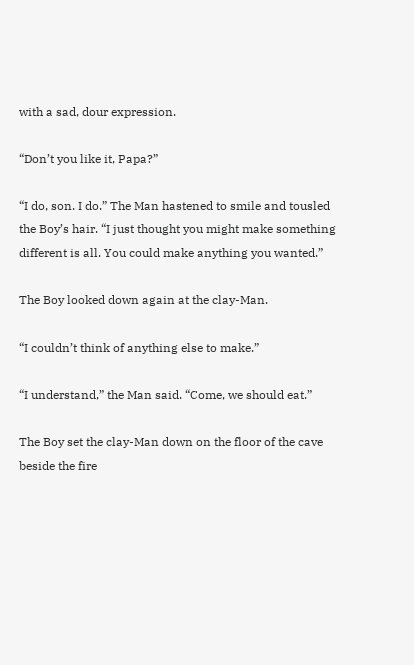with a sad, dour expression.

“Don’t you like it, Papa?”

“I do, son. I do.” The Man hastened to smile and tousled the Boy’s hair. “I just thought you might make something different is all. You could make anything you wanted.”

The Boy looked down again at the clay-Man.

“I couldn’t think of anything else to make.”

“I understand,” the Man said. “Come, we should eat.”

The Boy set the clay-Man down on the floor of the cave beside the fire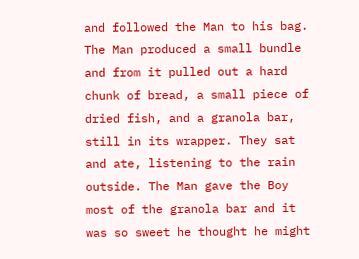and followed the Man to his bag. The Man produced a small bundle and from it pulled out a hard chunk of bread, a small piece of dried fish, and a granola bar, still in its wrapper. They sat and ate, listening to the rain outside. The Man gave the Boy most of the granola bar and it was so sweet he thought he might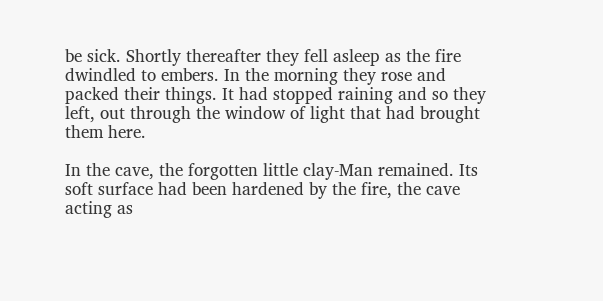be sick. Shortly thereafter they fell asleep as the fire dwindled to embers. In the morning they rose and packed their things. It had stopped raining and so they left, out through the window of light that had brought them here.

In the cave, the forgotten little clay-Man remained. Its soft surface had been hardened by the fire, the cave acting as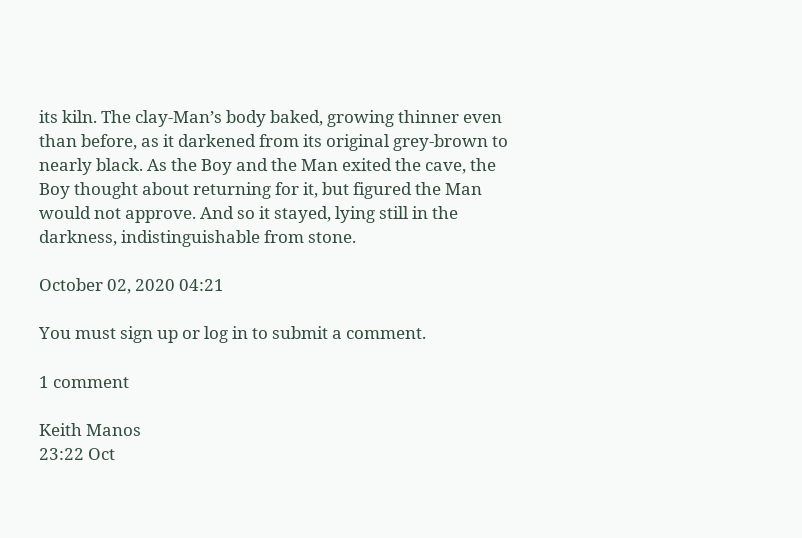its kiln. The clay-Man’s body baked, growing thinner even than before, as it darkened from its original grey-brown to nearly black. As the Boy and the Man exited the cave, the Boy thought about returning for it, but figured the Man would not approve. And so it stayed, lying still in the darkness, indistinguishable from stone.

October 02, 2020 04:21

You must sign up or log in to submit a comment.

1 comment

Keith Manos
23:22 Oct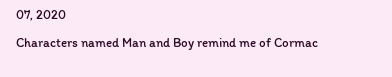07, 2020

Characters named Man and Boy remind me of Cormac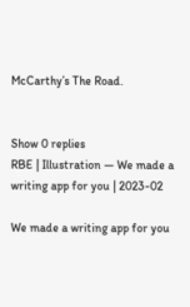McCarthy’s The Road.


Show 0 replies
RBE | Illustration — We made a writing app for you | 2023-02

We made a writing app for you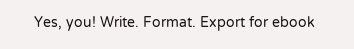Yes, you! Write. Format. Export for ebook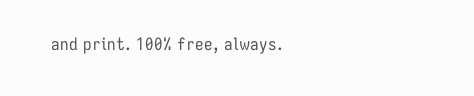and print. 100% free, always.